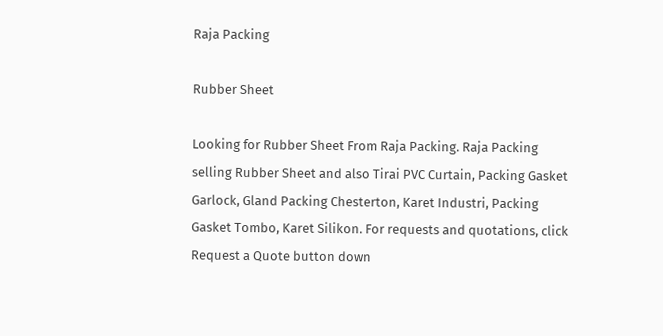Raja Packing

Rubber Sheet

Looking for Rubber Sheet From Raja Packing. Raja Packing selling Rubber Sheet and also Tirai PVC Curtain, Packing Gasket Garlock, Gland Packing Chesterton, Karet Industri, Packing Gasket Tombo, Karet Silikon. For requests and quotations, click Request a Quote button down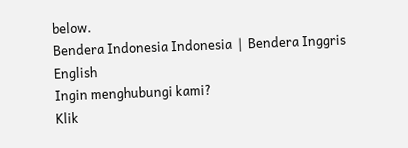below.
Bendera Indonesia Indonesia  |  Bendera Inggris English
Ingin menghubungi kami?
Klik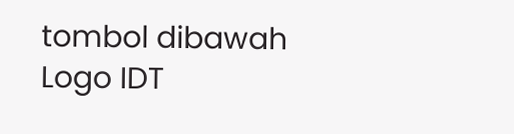tombol dibawah
Logo IDT